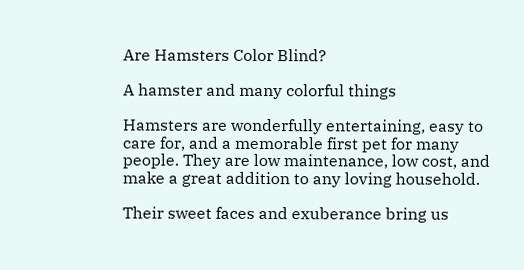Are Hamsters Color Blind?

A hamster and many colorful things

Hamsters are wonderfully entertaining, easy to care for, and a memorable first pet for many people. They are low maintenance, low cost, and make a great addition to any loving household.

Their sweet faces and exuberance bring us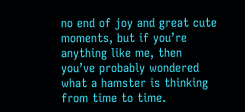no end of joy and great cute moments, but if you’re anything like me, then you’ve probably wondered what a hamster is thinking from time to time.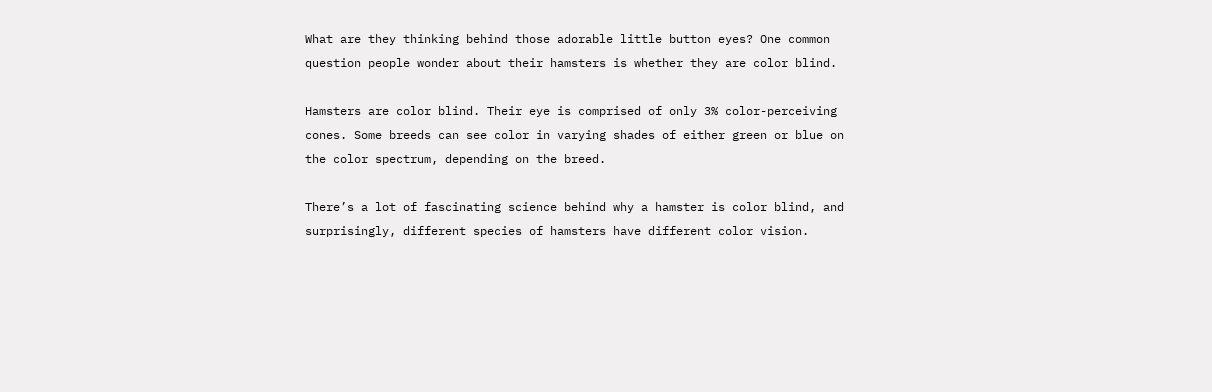What are they thinking behind those adorable little button eyes? One common question people wonder about their hamsters is whether they are color blind.

Hamsters are color blind. Their eye is comprised of only 3% color-perceiving cones. Some breeds can see color in varying shades of either green or blue on the color spectrum, depending on the breed.

There’s a lot of fascinating science behind why a hamster is color blind, and surprisingly, different species of hamsters have different color vision.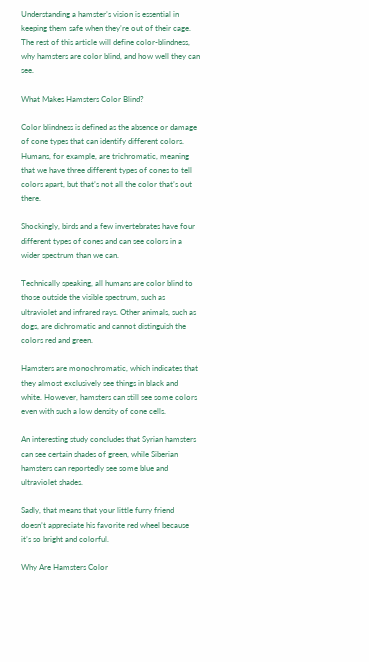Understanding a hamster’s vision is essential in keeping them safe when they’re out of their cage. The rest of this article will define color-blindness, why hamsters are color blind, and how well they can see.

What Makes Hamsters Color Blind?

Color blindness is defined as the absence or damage of cone types that can identify different colors. Humans, for example, are trichromatic, meaning that we have three different types of cones to tell colors apart, but that’s not all the color that’s out there.

Shockingly, birds and a few invertebrates have four different types of cones and can see colors in a wider spectrum than we can.

Technically speaking, all humans are color blind to those outside the visible spectrum, such as ultraviolet and infrared rays. Other animals, such as dogs, are dichromatic and cannot distinguish the colors red and green.

Hamsters are monochromatic, which indicates that they almost exclusively see things in black and white. However, hamsters can still see some colors even with such a low density of cone cells.

An interesting study concludes that Syrian hamsters can see certain shades of green, while Siberian hamsters can reportedly see some blue and ultraviolet shades.

Sadly, that means that your little furry friend doesn’t appreciate his favorite red wheel because it’s so bright and colorful.

Why Are Hamsters Color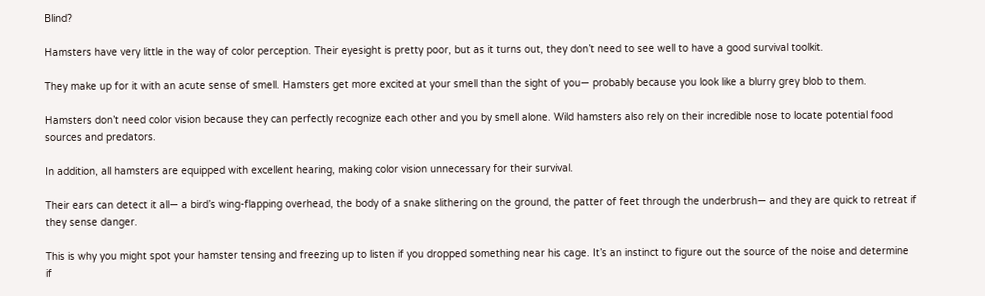Blind?

Hamsters have very little in the way of color perception. Their eyesight is pretty poor, but as it turns out, they don’t need to see well to have a good survival toolkit.

They make up for it with an acute sense of smell. Hamsters get more excited at your smell than the sight of you― probably because you look like a blurry grey blob to them.

Hamsters don’t need color vision because they can perfectly recognize each other and you by smell alone. Wild hamsters also rely on their incredible nose to locate potential food sources and predators.

In addition, all hamsters are equipped with excellent hearing, making color vision unnecessary for their survival.

Their ears can detect it all― a bird’s wing-flapping overhead, the body of a snake slithering on the ground, the patter of feet through the underbrush― and they are quick to retreat if they sense danger.

This is why you might spot your hamster tensing and freezing up to listen if you dropped something near his cage. It’s an instinct to figure out the source of the noise and determine if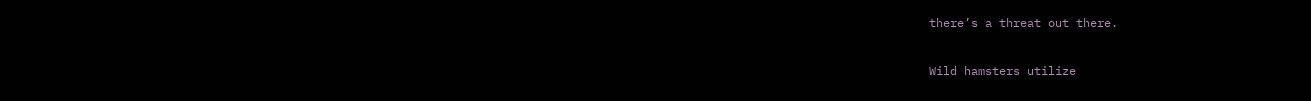there’s a threat out there.

Wild hamsters utilize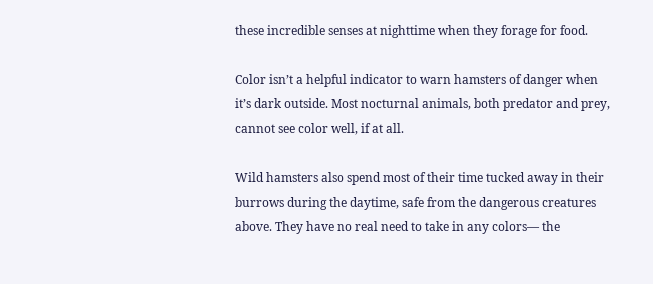these incredible senses at nighttime when they forage for food.

Color isn’t a helpful indicator to warn hamsters of danger when it’s dark outside. Most nocturnal animals, both predator and prey, cannot see color well, if at all.

Wild hamsters also spend most of their time tucked away in their burrows during the daytime, safe from the dangerous creatures above. They have no real need to take in any colors― the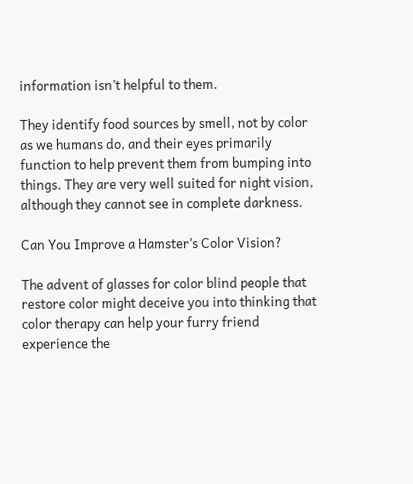information isn’t helpful to them.

They identify food sources by smell, not by color as we humans do, and their eyes primarily function to help prevent them from bumping into things. They are very well suited for night vision, although they cannot see in complete darkness.

Can You Improve a Hamster’s Color Vision?

The advent of glasses for color blind people that restore color might deceive you into thinking that color therapy can help your furry friend experience the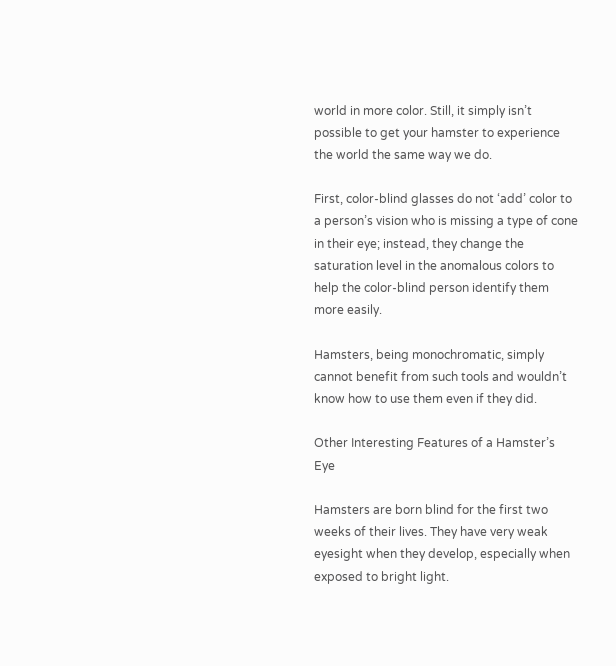world in more color. Still, it simply isn’t possible to get your hamster to experience the world the same way we do.

First, color-blind glasses do not ‘add’ color to a person’s vision who is missing a type of cone in their eye; instead, they change the saturation level in the anomalous colors to help the color-blind person identify them more easily.

Hamsters, being monochromatic, simply cannot benefit from such tools and wouldn’t know how to use them even if they did.

Other Interesting Features of a Hamster’s Eye

Hamsters are born blind for the first two weeks of their lives. They have very weak eyesight when they develop, especially when exposed to bright light.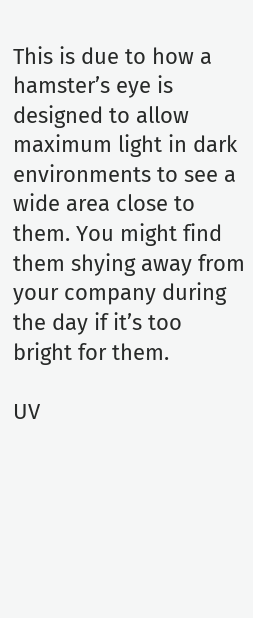This is due to how a hamster’s eye is designed to allow maximum light in dark environments to see a wide area close to them. You might find them shying away from your company during the day if it’s too bright for them.

UV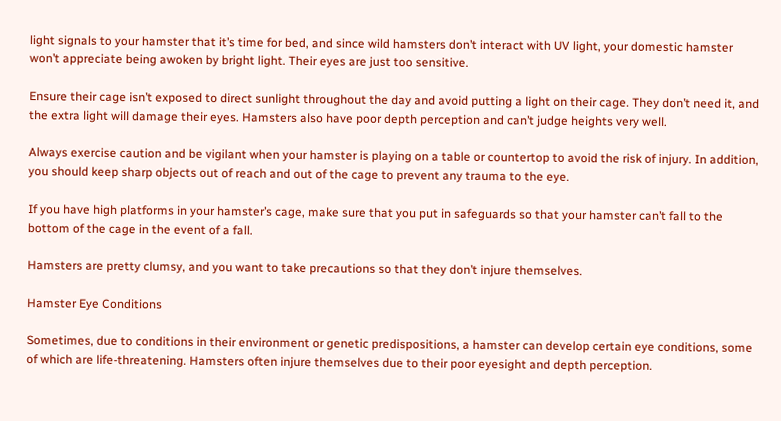light signals to your hamster that it’s time for bed, and since wild hamsters don’t interact with UV light, your domestic hamster won’t appreciate being awoken by bright light. Their eyes are just too sensitive.

Ensure their cage isn’t exposed to direct sunlight throughout the day and avoid putting a light on their cage. They don’t need it, and the extra light will damage their eyes. Hamsters also have poor depth perception and can’t judge heights very well.

Always exercise caution and be vigilant when your hamster is playing on a table or countertop to avoid the risk of injury. In addition, you should keep sharp objects out of reach and out of the cage to prevent any trauma to the eye.

If you have high platforms in your hamster’s cage, make sure that you put in safeguards so that your hamster can’t fall to the bottom of the cage in the event of a fall.

Hamsters are pretty clumsy, and you want to take precautions so that they don’t injure themselves.

Hamster Eye Conditions

Sometimes, due to conditions in their environment or genetic predispositions, a hamster can develop certain eye conditions, some of which are life-threatening. Hamsters often injure themselves due to their poor eyesight and depth perception.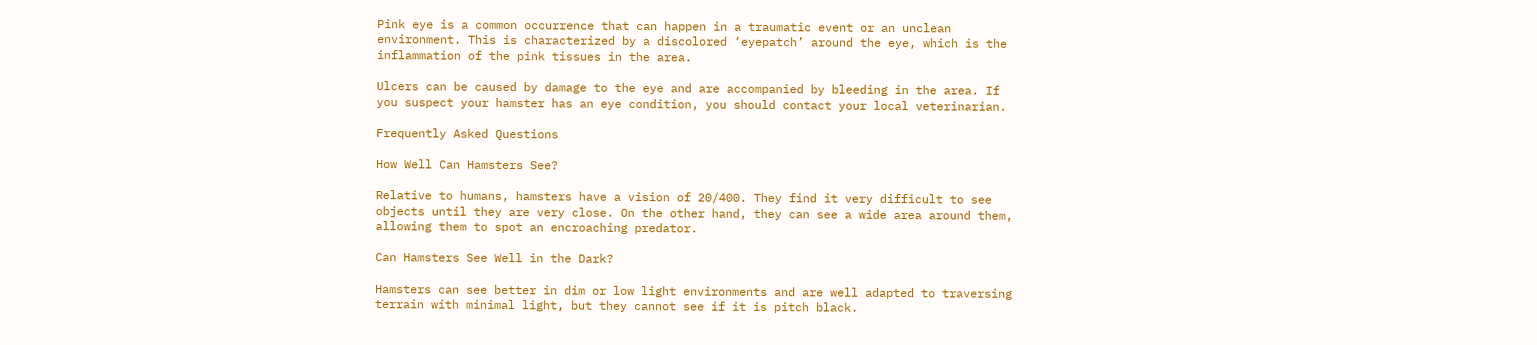Pink eye is a common occurrence that can happen in a traumatic event or an unclean environment. This is characterized by a discolored ‘eyepatch’ around the eye, which is the inflammation of the pink tissues in the area.

Ulcers can be caused by damage to the eye and are accompanied by bleeding in the area. If you suspect your hamster has an eye condition, you should contact your local veterinarian.

Frequently Asked Questions

How Well Can Hamsters See?

Relative to humans, hamsters have a vision of 20/400. They find it very difficult to see objects until they are very close. On the other hand, they can see a wide area around them, allowing them to spot an encroaching predator.

Can Hamsters See Well in the Dark?

Hamsters can see better in dim or low light environments and are well adapted to traversing terrain with minimal light, but they cannot see if it is pitch black.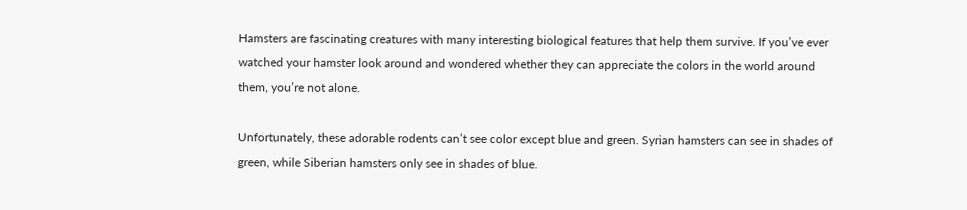Hamsters are fascinating creatures with many interesting biological features that help them survive. If you’ve ever watched your hamster look around and wondered whether they can appreciate the colors in the world around them, you’re not alone.

Unfortunately, these adorable rodents can’t see color except blue and green. Syrian hamsters can see in shades of green, while Siberian hamsters only see in shades of blue.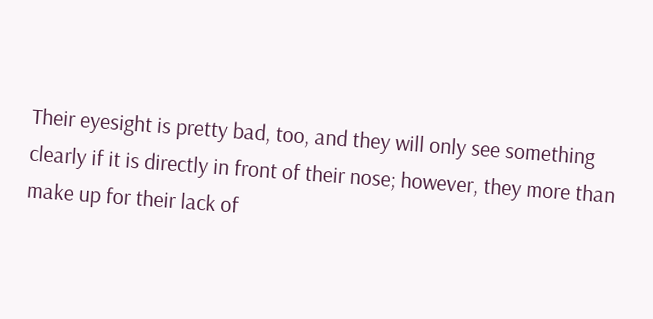Their eyesight is pretty bad, too, and they will only see something clearly if it is directly in front of their nose; however, they more than make up for their lack of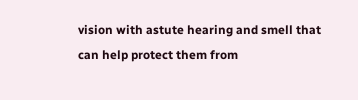vision with astute hearing and smell that can help protect them from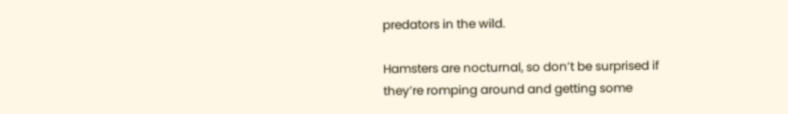predators in the wild.

Hamsters are nocturnal, so don’t be surprised if they’re romping around and getting some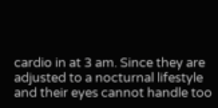cardio in at 3 am. Since they are adjusted to a nocturnal lifestyle and their eyes cannot handle too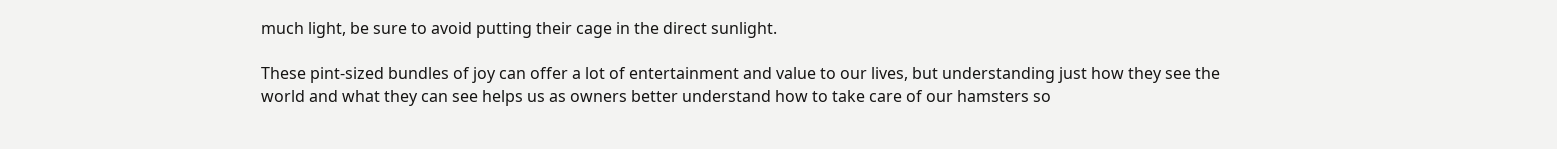much light, be sure to avoid putting their cage in the direct sunlight.

These pint-sized bundles of joy can offer a lot of entertainment and value to our lives, but understanding just how they see the world and what they can see helps us as owners better understand how to take care of our hamsters so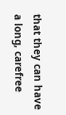that they can have a long, carefree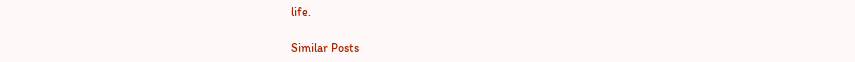life.

Similar Posts